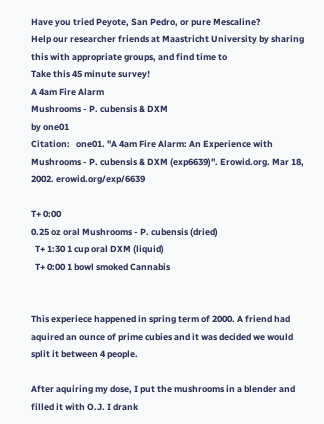Have you tried Peyote, San Pedro, or pure Mescaline?
Help our researcher friends at Maastricht University by sharing this with appropriate groups, and find time to
Take this 45 minute survey!
A 4am Fire Alarm
Mushrooms - P. cubensis & DXM
by one01
Citation:   one01. "A 4am Fire Alarm: An Experience with Mushrooms - P. cubensis & DXM (exp6639)". Erowid.org. Mar 18, 2002. erowid.org/exp/6639

T+ 0:00
0.25 oz oral Mushrooms - P. cubensis (dried)
  T+ 1:30 1 cup oral DXM (liquid)
  T+ 0:00 1 bowl smoked Cannabis


This experiece happened in spring term of 2000. A friend had aquired an ounce of prime cubies and it was decided we would split it between 4 people.

After aquiring my dose, I put the mushrooms in a blender and filled it with O.J. I drank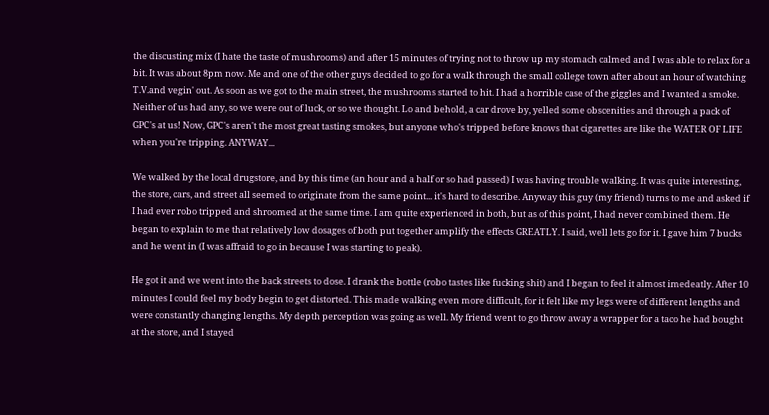the discusting mix (I hate the taste of mushrooms) and after 15 minutes of trying not to throw up my stomach calmed and I was able to relax for a bit. It was about 8pm now. Me and one of the other guys decided to go for a walk through the small college town after about an hour of watching T.V.and vegin' out. As soon as we got to the main street, the mushrooms started to hit. I had a horrible case of the giggles and I wanted a smoke. Neither of us had any, so we were out of luck, or so we thought. Lo and behold, a car drove by, yelled some obscenities and through a pack of GPC's at us! Now, GPC's aren't the most great tasting smokes, but anyone who's tripped before knows that cigarettes are like the WATER OF LIFE when you're tripping. ANYWAY...

We walked by the local drugstore, and by this time (an hour and a half or so had passed) I was having trouble walking. It was quite interesting, the store, cars, and street all seemed to originate from the same point... it's hard to describe. Anyway this guy (my friend) turns to me and asked if I had ever robo tripped and shroomed at the same time. I am quite experienced in both, but as of this point, I had never combined them. He began to explain to me that relatively low dosages of both put together amplify the effects GREATLY. I said, well lets go for it. I gave him 7 bucks and he went in (I was affraid to go in because I was starting to peak).

He got it and we went into the back streets to dose. I drank the bottle (robo tastes like fucking shit) and I began to feel it almost imedeatly. After 10 minutes I could feel my body begin to get distorted. This made walking even more difficult, for it felt like my legs were of different lengths and were constantly changing lengths. My depth perception was going as well. My friend went to go throw away a wrapper for a taco he had bought at the store, and I stayed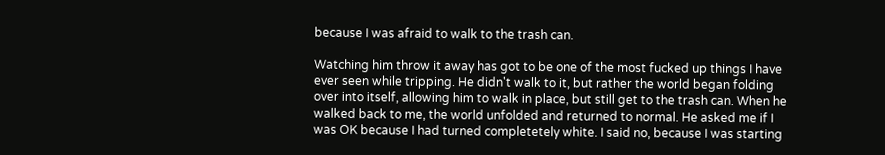because I was afraid to walk to the trash can.

Watching him throw it away has got to be one of the most fucked up things I have ever seen while tripping. He didn't walk to it, but rather the world began folding over into itself, allowing him to walk in place, but still get to the trash can. When he walked back to me, the world unfolded and returned to normal. He asked me if I was OK because I had turned completetely white. I said no, because I was starting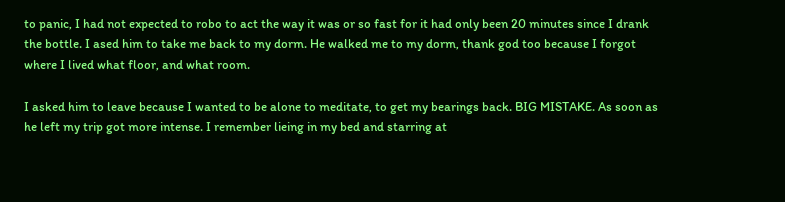to panic, I had not expected to robo to act the way it was or so fast for it had only been 20 minutes since I drank the bottle. I ased him to take me back to my dorm. He walked me to my dorm, thank god too because I forgot where I lived what floor, and what room.

I asked him to leave because I wanted to be alone to meditate, to get my bearings back. BIG MISTAKE. As soon as he left my trip got more intense. I remember lieing in my bed and starring at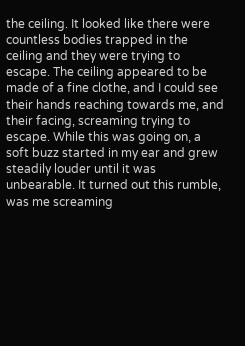the ceiling. It looked like there were countless bodies trapped in the ceiling and they were trying to escape. The ceiling appeared to be made of a fine clothe, and I could see their hands reaching towards me, and their facing, screaming trying to escape. While this was going on, a soft buzz started in my ear and grew steadily louder until it was unbearable. It turned out this rumble, was me screaming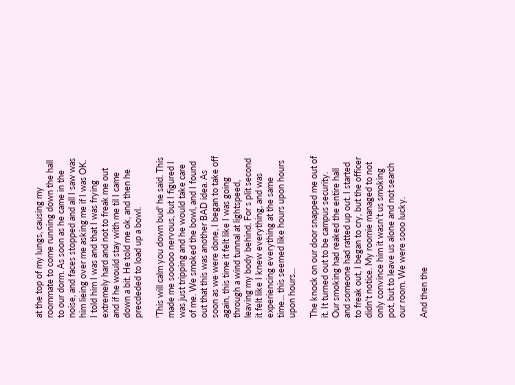at the top of my lungs, causing my roommate to come running down the hall to our dorm. As soon as he came in the noise, and faces stopped and all I saw was him lieing over me asking me if I was OK. I told him I was and that I was frying extremely hard and not to freak me out and if he would stay with me til I came down a bit. He told me ok, and then he precdeded to load up a bowl.

'This will calm you down bud' he said. This made me sooooo nervous, but I figured I was just tripping and he would take care of me. We smoked the bowl, and I found out that this was another BAD idea. As soon as we were done, I began to take off again, this time it felt like I was going through a wind tunnal at lightspeed, leaving my body behind. For s plit second it felt like I knew everything, and was experiencing everything at the same time... this seemed like hours upon hours upon hours...

The knock on our door snapped me out of it. It turned out to be campus security. Our smoking had reaked the entire hall and someone had ratted up out. I started to freak out, I began to cry, but the officer didn't notice. My roomie managed to not only convince him it wasn't us smoking pot, but to leave us alone and not search our room. We were sooo lucky.

And then the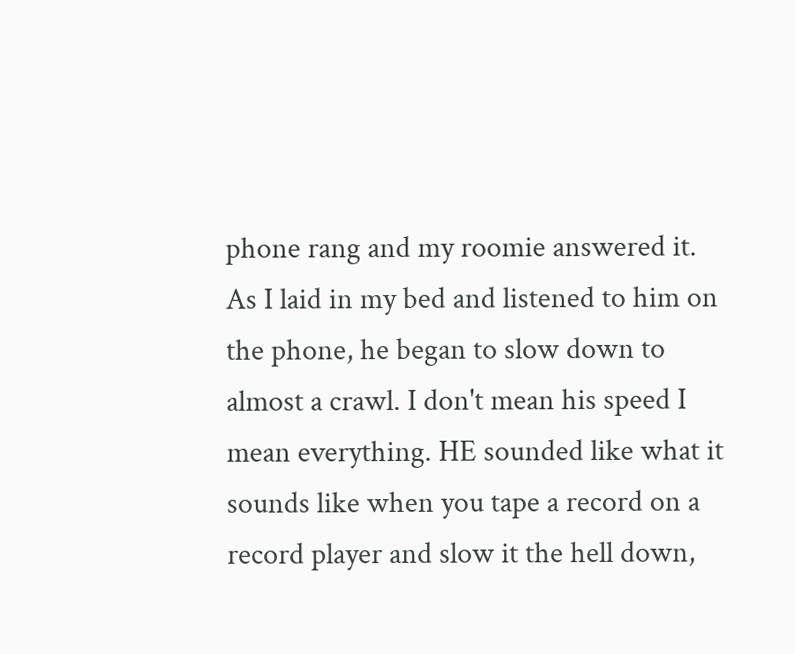phone rang and my roomie answered it. As I laid in my bed and listened to him on the phone, he began to slow down to almost a crawl. I don't mean his speed I mean everything. HE sounded like what it sounds like when you tape a record on a record player and slow it the hell down,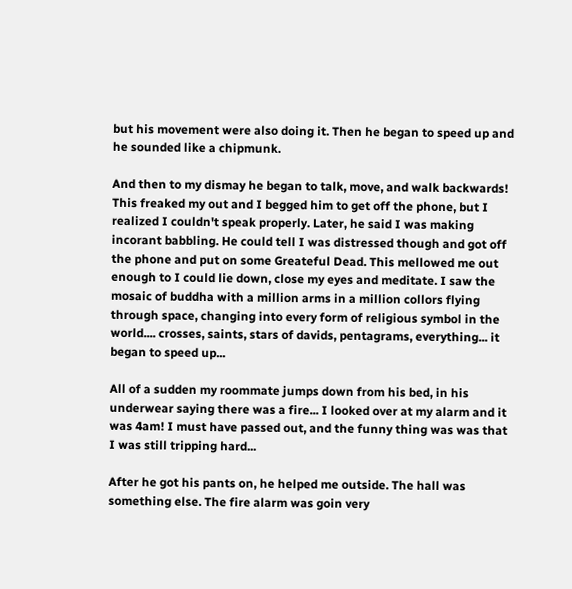but his movement were also doing it. Then he began to speed up and he sounded like a chipmunk.

And then to my dismay he began to talk, move, and walk backwards! This freaked my out and I begged him to get off the phone, but I realized I couldn't speak properly. Later, he said I was making incorant babbling. He could tell I was distressed though and got off the phone and put on some Greateful Dead. This mellowed me out enough to I could lie down, close my eyes and meditate. I saw the mosaic of buddha with a million arms in a million collors flying through space, changing into every form of religious symbol in the world.... crosses, saints, stars of davids, pentagrams, everything... it began to speed up...

All of a sudden my roommate jumps down from his bed, in his underwear saying there was a fire... I looked over at my alarm and it was 4am! I must have passed out, and the funny thing was was that I was still tripping hard...

After he got his pants on, he helped me outside. The hall was something else. The fire alarm was goin very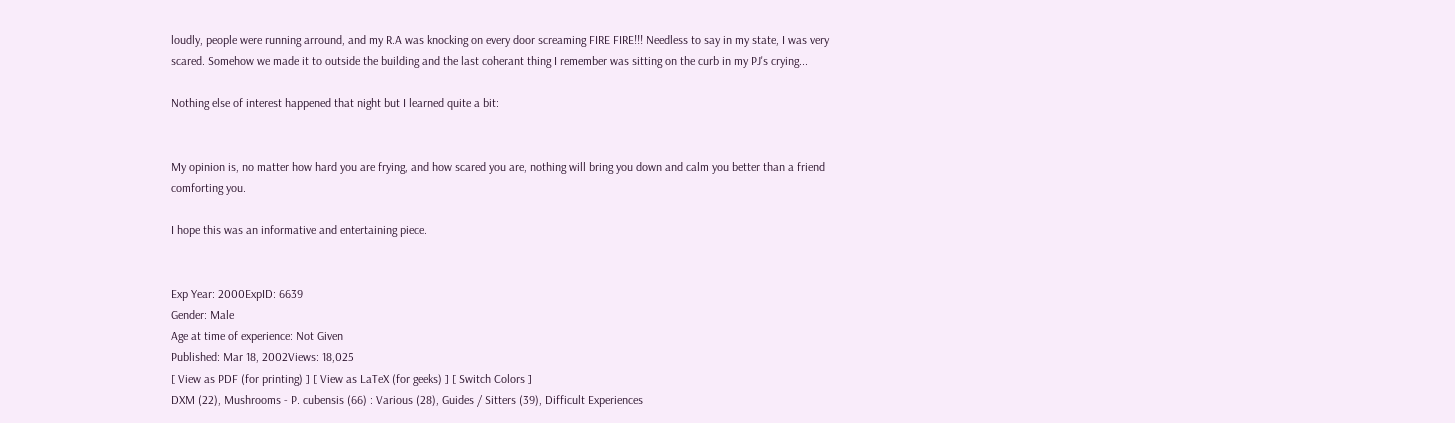loudly, people were running arround, and my R.A was knocking on every door screaming FIRE FIRE!!! Needless to say in my state, I was very scared. Somehow we made it to outside the building and the last coherant thing I remember was sitting on the curb in my PJ's crying...

Nothing else of interest happened that night but I learned quite a bit:


My opinion is, no matter how hard you are frying, and how scared you are, nothing will bring you down and calm you better than a friend comforting you.

I hope this was an informative and entertaining piece.


Exp Year: 2000ExpID: 6639
Gender: Male
Age at time of experience: Not Given
Published: Mar 18, 2002Views: 18,025
[ View as PDF (for printing) ] [ View as LaTeX (for geeks) ] [ Switch Colors ]
DXM (22), Mushrooms - P. cubensis (66) : Various (28), Guides / Sitters (39), Difficult Experiences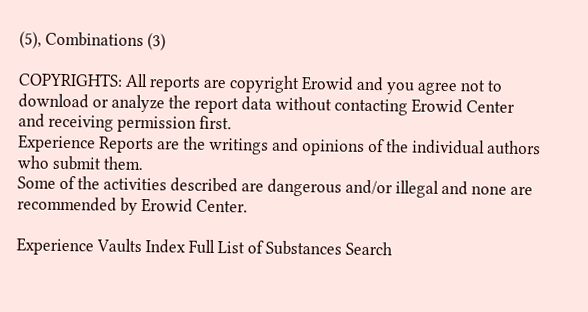(5), Combinations (3)

COPYRIGHTS: All reports are copyright Erowid and you agree not to download or analyze the report data without contacting Erowid Center and receiving permission first.
Experience Reports are the writings and opinions of the individual authors who submit them.
Some of the activities described are dangerous and/or illegal and none are recommended by Erowid Center.

Experience Vaults Index Full List of Substances Search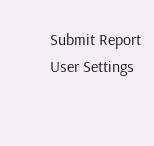Submit Report User Settings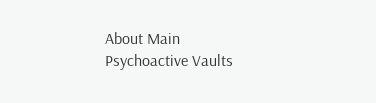About Main Psychoactive Vaults